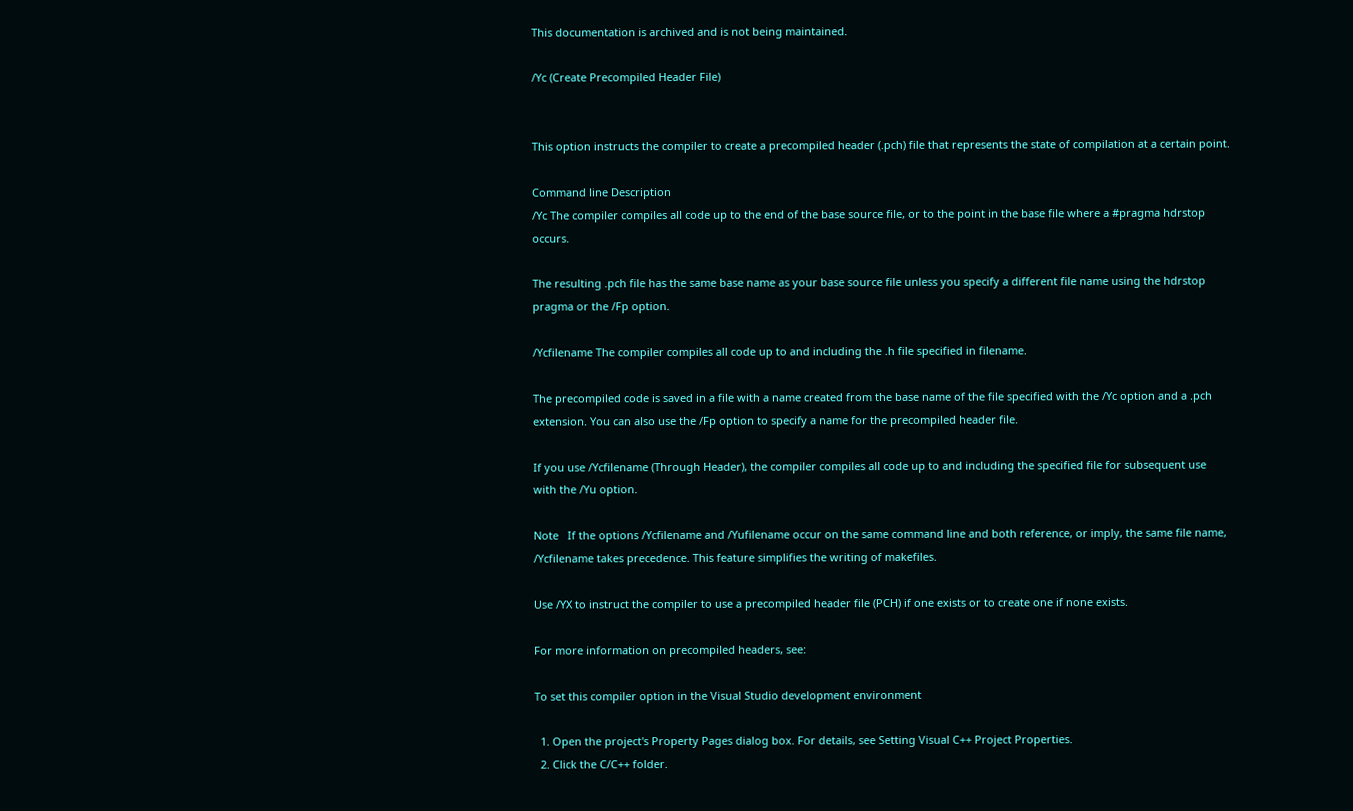This documentation is archived and is not being maintained.

/Yc (Create Precompiled Header File)


This option instructs the compiler to create a precompiled header (.pch) file that represents the state of compilation at a certain point.

Command line Description
/Yc The compiler compiles all code up to the end of the base source file, or to the point in the base file where a #pragma hdrstop occurs.

The resulting .pch file has the same base name as your base source file unless you specify a different file name using the hdrstop pragma or the /Fp option.

/Ycfilename The compiler compiles all code up to and including the .h file specified in filename.

The precompiled code is saved in a file with a name created from the base name of the file specified with the /Yc option and a .pch extension. You can also use the /Fp option to specify a name for the precompiled header file.

If you use /Ycfilename (Through Header), the compiler compiles all code up to and including the specified file for subsequent use with the /Yu option.

Note   If the options /Ycfilename and /Yufilename occur on the same command line and both reference, or imply, the same file name, /Ycfilename takes precedence. This feature simplifies the writing of makefiles.

Use /YX to instruct the compiler to use a precompiled header file (PCH) if one exists or to create one if none exists.

For more information on precompiled headers, see:

To set this compiler option in the Visual Studio development environment

  1. Open the project's Property Pages dialog box. For details, see Setting Visual C++ Project Properties.
  2. Click the C/C++ folder.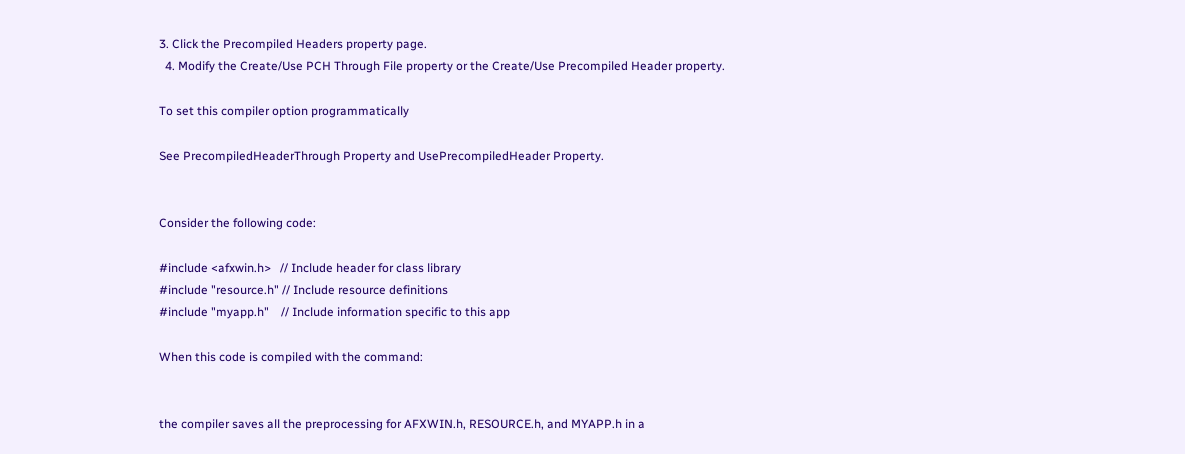3. Click the Precompiled Headers property page.
  4. Modify the Create/Use PCH Through File property or the Create/Use Precompiled Header property.

To set this compiler option programmatically

See PrecompiledHeaderThrough Property and UsePrecompiledHeader Property.


Consider the following code:

#include <afxwin.h>   // Include header for class library
#include "resource.h" // Include resource definitions
#include "myapp.h"    // Include information specific to this app

When this code is compiled with the command:


the compiler saves all the preprocessing for AFXWIN.h, RESOURCE.h, and MYAPP.h in a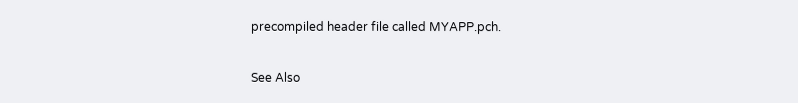precompiled header file called MYAPP.pch.

See Also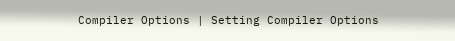Compiler Options | Setting Compiler Options